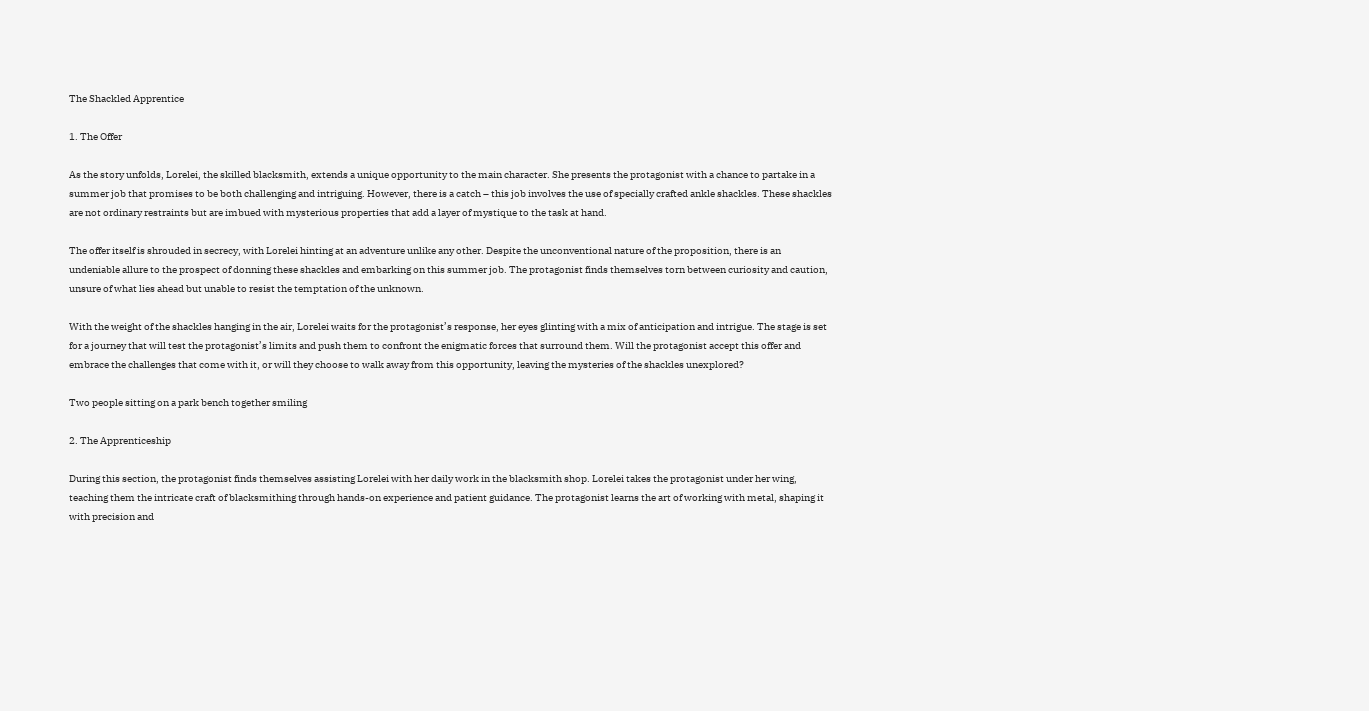The Shackled Apprentice

1. The Offer

As the story unfolds, Lorelei, the skilled blacksmith, extends a unique opportunity to the main character. She presents the protagonist with a chance to partake in a summer job that promises to be both challenging and intriguing. However, there is a catch – this job involves the use of specially crafted ankle shackles. These shackles are not ordinary restraints but are imbued with mysterious properties that add a layer of mystique to the task at hand.

The offer itself is shrouded in secrecy, with Lorelei hinting at an adventure unlike any other. Despite the unconventional nature of the proposition, there is an undeniable allure to the prospect of donning these shackles and embarking on this summer job. The protagonist finds themselves torn between curiosity and caution, unsure of what lies ahead but unable to resist the temptation of the unknown.

With the weight of the shackles hanging in the air, Lorelei waits for the protagonist’s response, her eyes glinting with a mix of anticipation and intrigue. The stage is set for a journey that will test the protagonist’s limits and push them to confront the enigmatic forces that surround them. Will the protagonist accept this offer and embrace the challenges that come with it, or will they choose to walk away from this opportunity, leaving the mysteries of the shackles unexplored?

Two people sitting on a park bench together smiling

2. The Apprenticeship

During this section, the protagonist finds themselves assisting Lorelei with her daily work in the blacksmith shop. Lorelei takes the protagonist under her wing, teaching them the intricate craft of blacksmithing through hands-on experience and patient guidance. The protagonist learns the art of working with metal, shaping it with precision and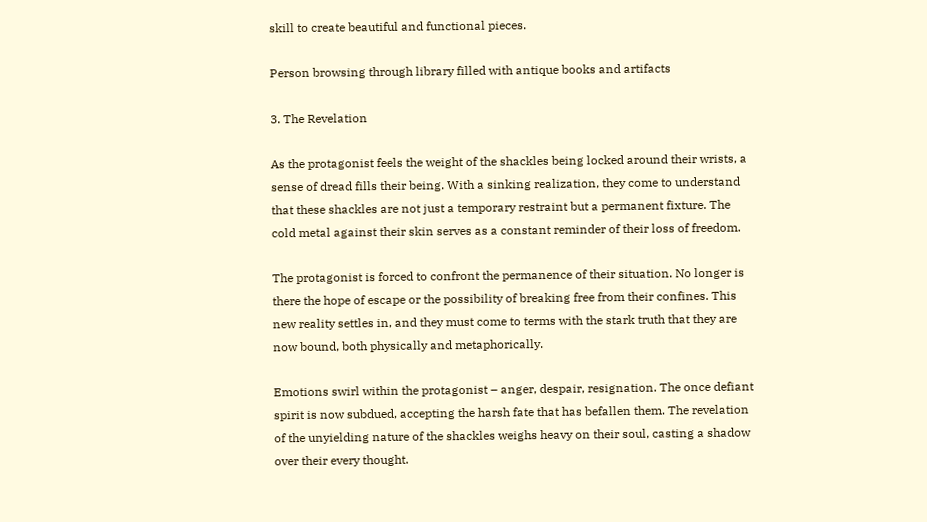skill to create beautiful and functional pieces.

Person browsing through library filled with antique books and artifacts

3. The Revelation

As the protagonist feels the weight of the shackles being locked around their wrists, a sense of dread fills their being. With a sinking realization, they come to understand that these shackles are not just a temporary restraint but a permanent fixture. The cold metal against their skin serves as a constant reminder of their loss of freedom.

The protagonist is forced to confront the permanence of their situation. No longer is there the hope of escape or the possibility of breaking free from their confines. This new reality settles in, and they must come to terms with the stark truth that they are now bound, both physically and metaphorically.

Emotions swirl within the protagonist – anger, despair, resignation. The once defiant spirit is now subdued, accepting the harsh fate that has befallen them. The revelation of the unyielding nature of the shackles weighs heavy on their soul, casting a shadow over their every thought.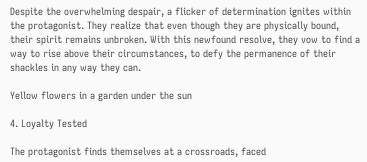Despite the overwhelming despair, a flicker of determination ignites within the protagonist. They realize that even though they are physically bound, their spirit remains unbroken. With this newfound resolve, they vow to find a way to rise above their circumstances, to defy the permanence of their shackles in any way they can.

Yellow flowers in a garden under the sun

4. Loyalty Tested

The protagonist finds themselves at a crossroads, faced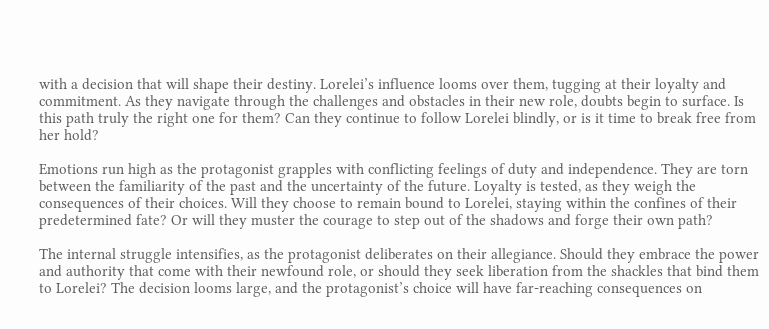with a decision that will shape their destiny. Lorelei’s influence looms over them, tugging at their loyalty and commitment. As they navigate through the challenges and obstacles in their new role, doubts begin to surface. Is this path truly the right one for them? Can they continue to follow Lorelei blindly, or is it time to break free from her hold?

Emotions run high as the protagonist grapples with conflicting feelings of duty and independence. They are torn between the familiarity of the past and the uncertainty of the future. Loyalty is tested, as they weigh the consequences of their choices. Will they choose to remain bound to Lorelei, staying within the confines of their predetermined fate? Or will they muster the courage to step out of the shadows and forge their own path?

The internal struggle intensifies, as the protagonist deliberates on their allegiance. Should they embrace the power and authority that come with their newfound role, or should they seek liberation from the shackles that bind them to Lorelei? The decision looms large, and the protagonist’s choice will have far-reaching consequences on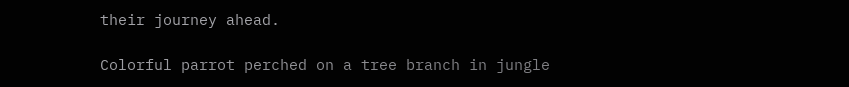their journey ahead.

Colorful parrot perched on a tree branch in jungle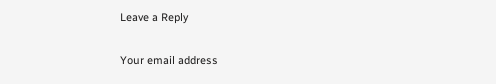Leave a Reply

Your email address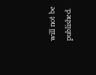will not be published.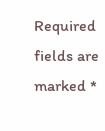Required fields are marked *